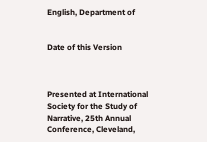English, Department of


Date of this Version



Presented at International Society for the Study of Narrative, 25th Annual Conference, Cleveland,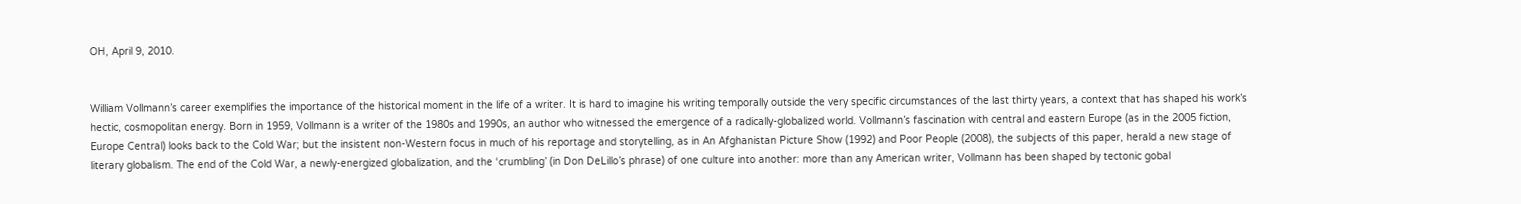OH, April 9, 2010.


William Vollmann’s career exemplifies the importance of the historical moment in the life of a writer. It is hard to imagine his writing temporally outside the very specific circumstances of the last thirty years, a context that has shaped his work’s hectic, cosmopolitan energy. Born in 1959, Vollmann is a writer of the 1980s and 1990s, an author who witnessed the emergence of a radically-globalized world. Vollmann’s fascination with central and eastern Europe (as in the 2005 fiction, Europe Central) looks back to the Cold War; but the insistent non-Western focus in much of his reportage and storytelling, as in An Afghanistan Picture Show (1992) and Poor People (2008), the subjects of this paper, herald a new stage of literary globalism. The end of the Cold War, a newly-energized globalization, and the ‘crumbling’ (in Don DeLillo’s phrase) of one culture into another: more than any American writer, Vollmann has been shaped by tectonic gobal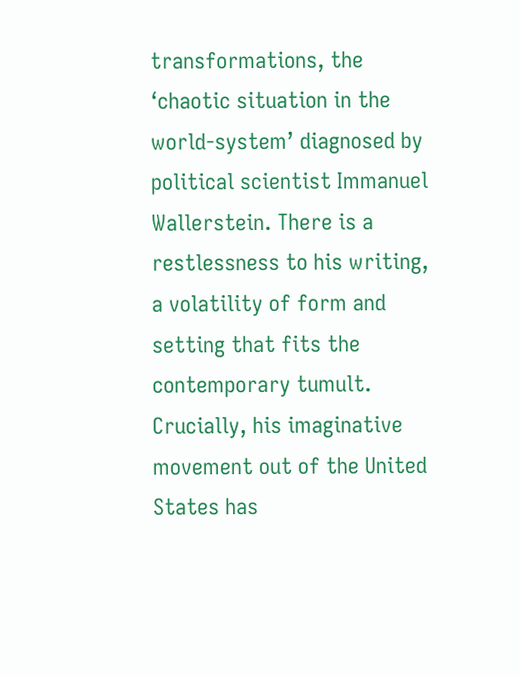transformations, the ‘chaotic situation in the world-system’ diagnosed by political scientist Immanuel Wallerstein. There is a restlessness to his writing, a volatility of form and setting that fits the contemporary tumult. Crucially, his imaginative movement out of the United States has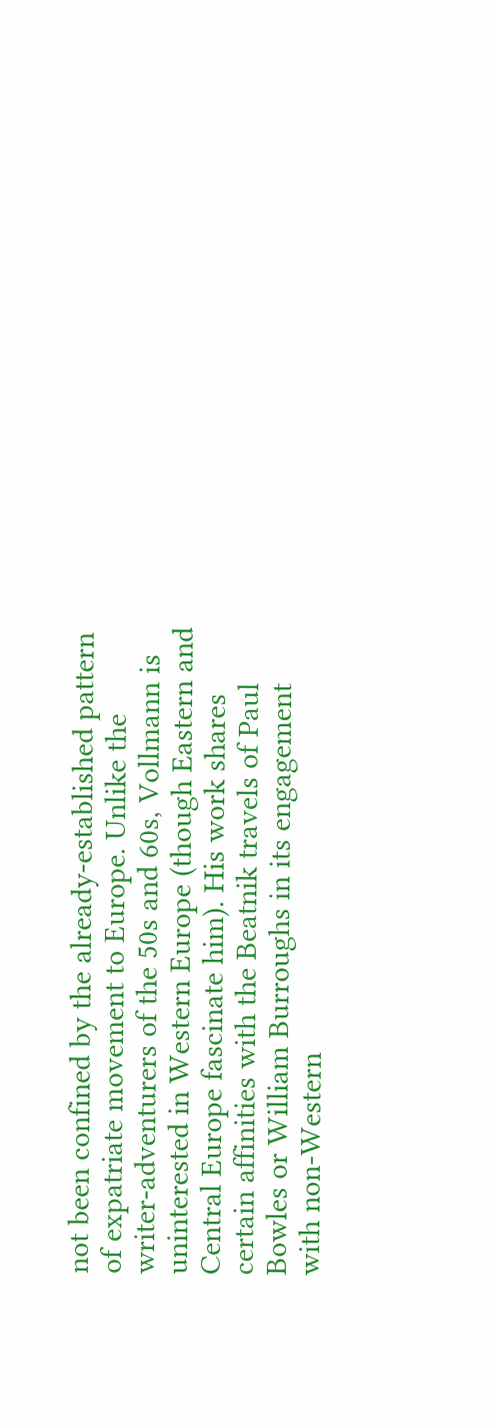not been confined by the already-established pattern of expatriate movement to Europe. Unlike the writer-adventurers of the 50s and 60s, Vollmann is uninterested in Western Europe (though Eastern and Central Europe fascinate him). His work shares certain affinities with the Beatnik travels of Paul Bowles or William Burroughs in its engagement with non-Western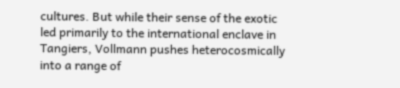cultures. But while their sense of the exotic led primarily to the international enclave in Tangiers, Vollmann pushes heterocosmically into a range of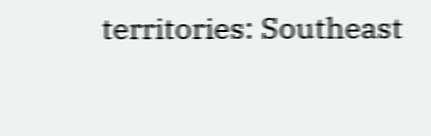territories: Southeast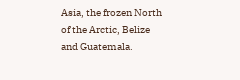Asia, the frozen North of the Arctic, Belize and Guatemala.